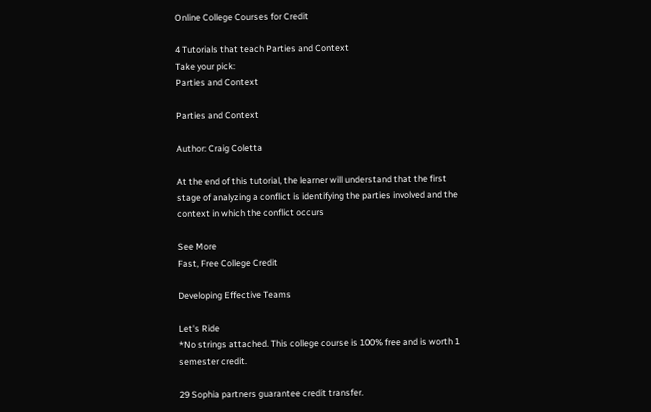Online College Courses for Credit

4 Tutorials that teach Parties and Context
Take your pick:
Parties and Context

Parties and Context

Author: Craig Coletta

At the end of this tutorial, the learner will understand that the first stage of analyzing a conflict is identifying the parties involved and the context in which the conflict occurs

See More
Fast, Free College Credit

Developing Effective Teams

Let's Ride
*No strings attached. This college course is 100% free and is worth 1 semester credit.

29 Sophia partners guarantee credit transfer.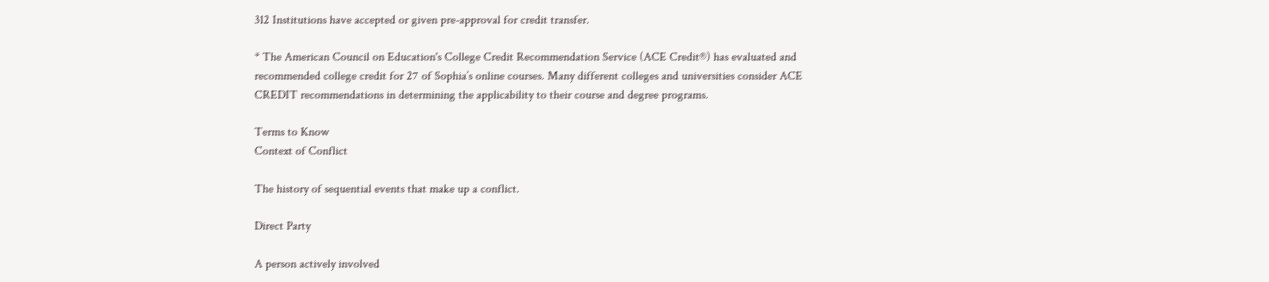312 Institutions have accepted or given pre-approval for credit transfer.

* The American Council on Education's College Credit Recommendation Service (ACE Credit®) has evaluated and recommended college credit for 27 of Sophia’s online courses. Many different colleges and universities consider ACE CREDIT recommendations in determining the applicability to their course and degree programs.

Terms to Know
Context of Conflict

The history of sequential events that make up a conflict.

Direct Party

A person actively involved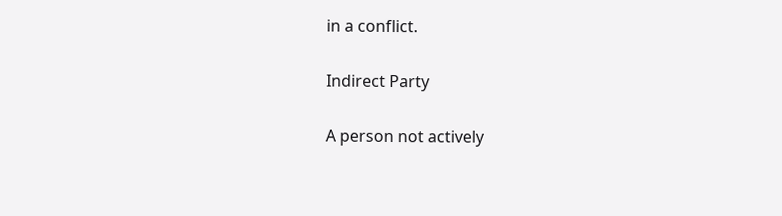in a conflict.

Indirect Party

A person not actively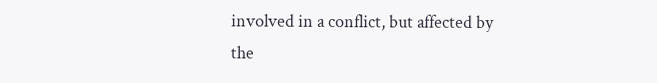involved in a conflict, but affected by the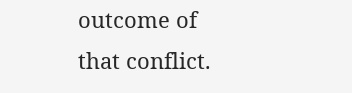outcome of that conflict.